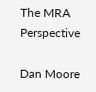The MRA Perspective

Dan Moore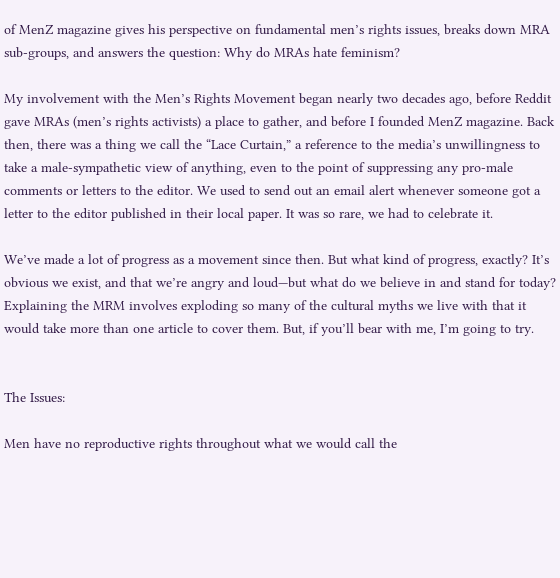of MenZ magazine gives his perspective on fundamental men’s rights issues, breaks down MRA sub-groups, and answers the question: Why do MRAs hate feminism?

My involvement with the Men’s Rights Movement began nearly two decades ago, before Reddit gave MRAs (men’s rights activists) a place to gather, and before I founded MenZ magazine. Back then, there was a thing we call the “Lace Curtain,” a reference to the media’s unwillingness to take a male-sympathetic view of anything, even to the point of suppressing any pro-male comments or letters to the editor. We used to send out an email alert whenever someone got a letter to the editor published in their local paper. It was so rare, we had to celebrate it.

We’ve made a lot of progress as a movement since then. But what kind of progress, exactly? It’s obvious we exist, and that we’re angry and loud—but what do we believe in and stand for today? Explaining the MRM involves exploding so many of the cultural myths we live with that it would take more than one article to cover them. But, if you’ll bear with me, I’m going to try.


The Issues:

Men have no reproductive rights throughout what we would call the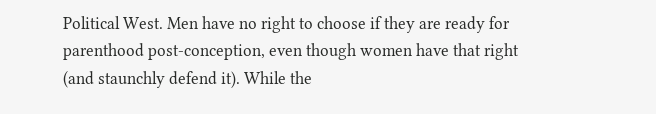Political West. Men have no right to choose if they are ready for parenthood post-conception, even though women have that right (and staunchly defend it). While the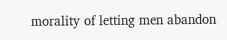morality of letting men abandon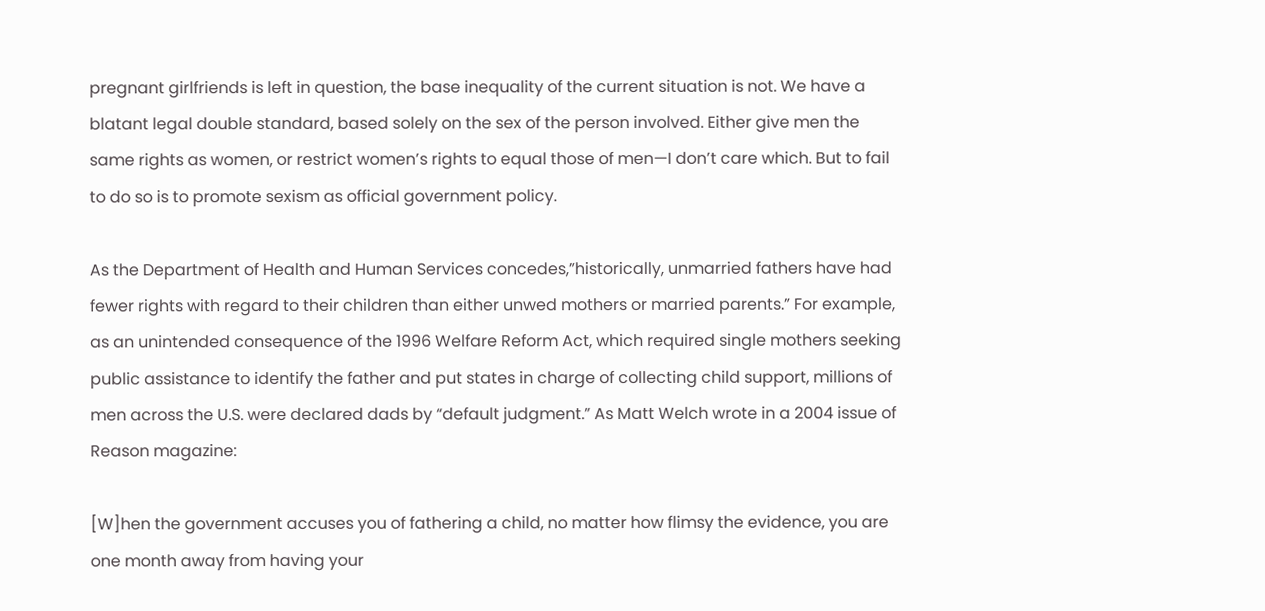pregnant girlfriends is left in question, the base inequality of the current situation is not. We have a blatant legal double standard, based solely on the sex of the person involved. Either give men the same rights as women, or restrict women’s rights to equal those of men—I don’t care which. But to fail to do so is to promote sexism as official government policy.

As the Department of Health and Human Services concedes,”historically, unmarried fathers have had fewer rights with regard to their children than either unwed mothers or married parents.” For example, as an unintended consequence of the 1996 Welfare Reform Act, which required single mothers seeking public assistance to identify the father and put states in charge of collecting child support, millions of men across the U.S. were declared dads by “default judgment.” As Matt Welch wrote in a 2004 issue of Reason magazine:

[W]hen the government accuses you of fathering a child, no matter how flimsy the evidence, you are one month away from having your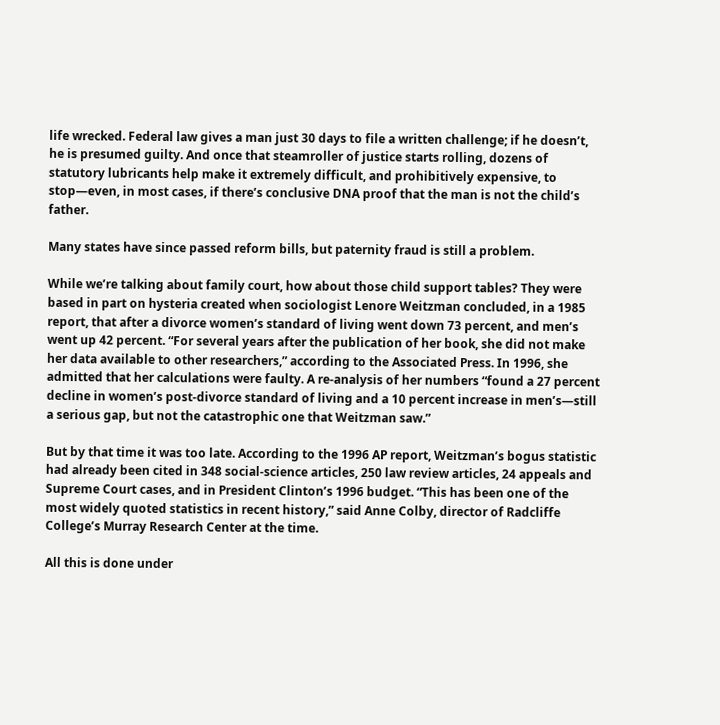life wrecked. Federal law gives a man just 30 days to file a written challenge; if he doesn’t, he is presumed guilty. And once that steamroller of justice starts rolling, dozens of statutory lubricants help make it extremely difficult, and prohibitively expensive, to stop—even, in most cases, if there’s conclusive DNA proof that the man is not the child’s father.

Many states have since passed reform bills, but paternity fraud is still a problem.

While we’re talking about family court, how about those child support tables? They were based in part on hysteria created when sociologist Lenore Weitzman concluded, in a 1985 report, that after a divorce women’s standard of living went down 73 percent, and men’s went up 42 percent. “For several years after the publication of her book, she did not make her data available to other researchers,” according to the Associated Press. In 1996, she admitted that her calculations were faulty. A re-analysis of her numbers “found a 27 percent decline in women’s post-divorce standard of living and a 10 percent increase in men’s—still a serious gap, but not the catastrophic one that Weitzman saw.”

But by that time it was too late. According to the 1996 AP report, Weitzman’s bogus statistic had already been cited in 348 social-science articles, 250 law review articles, 24 appeals and Supreme Court cases, and in President Clinton’s 1996 budget. “This has been one of the most widely quoted statistics in recent history,” said Anne Colby, director of Radcliffe College’s Murray Research Center at the time.

All this is done under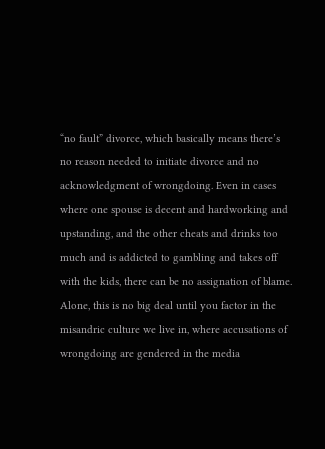“no fault” divorce, which basically means there’s no reason needed to initiate divorce and no acknowledgment of wrongdoing. Even in cases where one spouse is decent and hardworking and upstanding, and the other cheats and drinks too much and is addicted to gambling and takes off with the kids, there can be no assignation of blame. Alone, this is no big deal until you factor in the misandric culture we live in, where accusations of wrongdoing are gendered in the media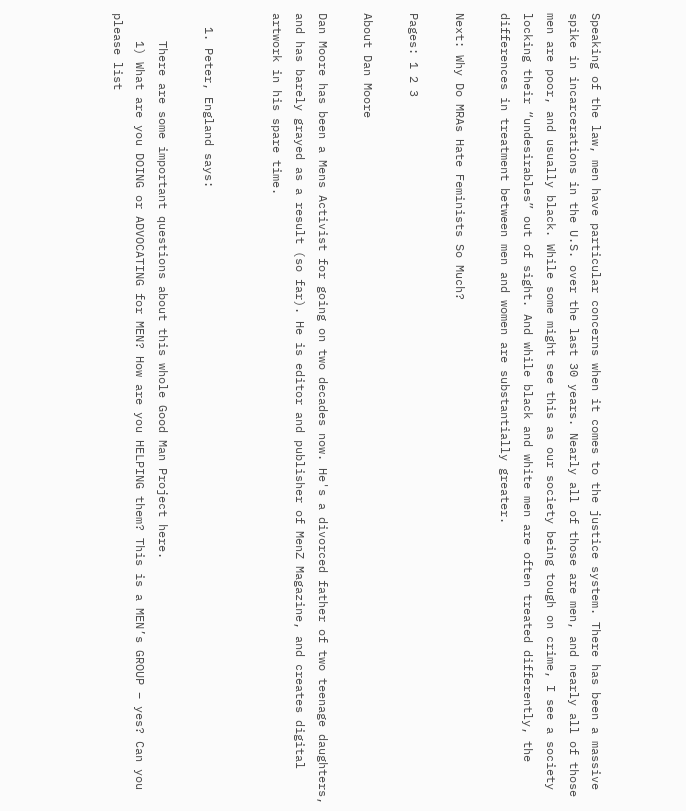Speaking of the law, men have particular concerns when it comes to the justice system. There has been a massive spike in incarcerations in the U.S. over the last 30 years. Nearly all of those are men, and nearly all of those men are poor, and usually black. While some might see this as our society being tough on crime, I see a society locking their “undesirables” out of sight. And while black and white men are often treated differently, the differences in treatment between men and women are substantially greater.

Next: Why Do MRAs Hate Feminists So Much?

Pages: 1 2 3

About Dan Moore

Dan Moore has been a Mens Activist for going on two decades now. He's a divorced father of two teenage daughters, and has barely grayed as a result (so far). He is editor and publisher of MenZ Magazine, and creates digital artwork in his spare time.


  1. Peter, England says:

    There are some important questions about this whole Good Man Project here.
    1) What are you DOING or ADVOCATING for MEN? How are you HELPING them? This is a MEN’s GROUP – yes? Can you please list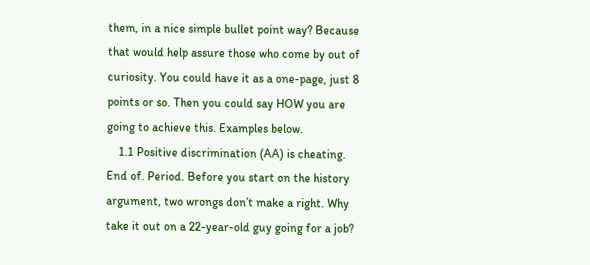them, in a nice simple bullet point way? Because that would help assure those who come by out of curiosity. You could have it as a one-page, just 8 points or so. Then you could say HOW you are going to achieve this. Examples below.
    1.1 Positive discrimination (AA) is cheating. End of. Period. Before you start on the history argument, two wrongs don’t make a right. Why take it out on a 22-year-old guy going for a job?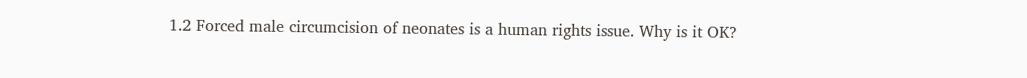1.2 Forced male circumcision of neonates is a human rights issue. Why is it OK?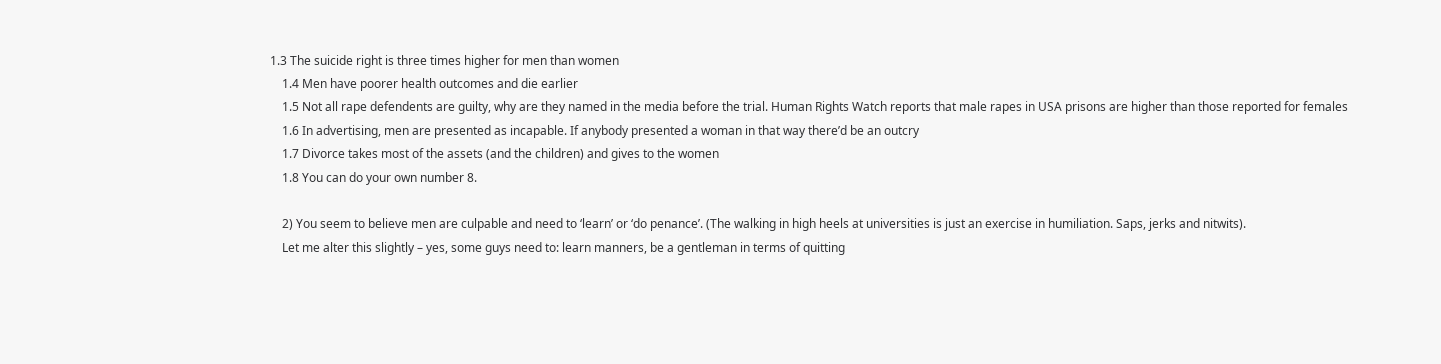1.3 The suicide right is three times higher for men than women
    1.4 Men have poorer health outcomes and die earlier
    1.5 Not all rape defendents are guilty, why are they named in the media before the trial. Human Rights Watch reports that male rapes in USA prisons are higher than those reported for females
    1.6 In advertising, men are presented as incapable. If anybody presented a woman in that way there’d be an outcry
    1.7 Divorce takes most of the assets (and the children) and gives to the women
    1.8 You can do your own number 8.

    2) You seem to believe men are culpable and need to ‘learn’ or ‘do penance’. (The walking in high heels at universities is just an exercise in humiliation. Saps, jerks and nitwits).
    Let me alter this slightly – yes, some guys need to: learn manners, be a gentleman in terms of quitting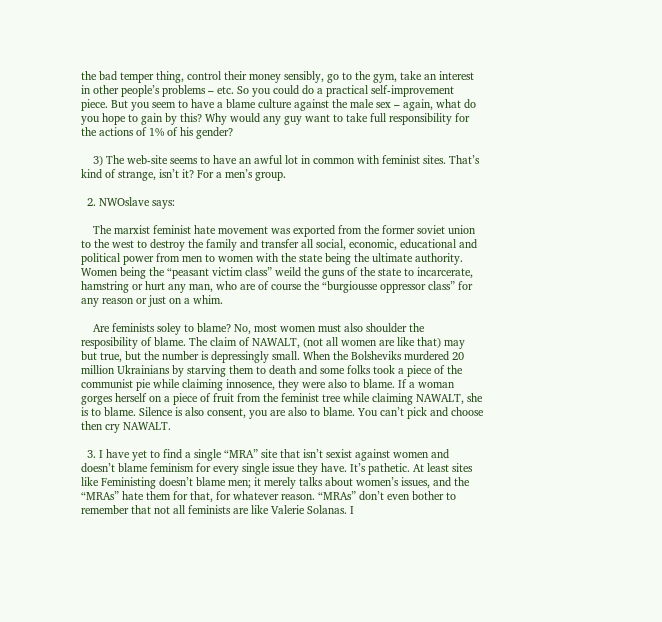the bad temper thing, control their money sensibly, go to the gym, take an interest in other people’s problems – etc. So you could do a practical self-improvement piece. But you seem to have a blame culture against the male sex – again, what do you hope to gain by this? Why would any guy want to take full responsibility for the actions of 1% of his gender?

    3) The web-site seems to have an awful lot in common with feminist sites. That’s kind of strange, isn’t it? For a men’s group.

  2. NWOslave says:

    The marxist feminist hate movement was exported from the former soviet union to the west to destroy the family and transfer all social, economic, educational and political power from men to women with the state being the ultimate authority. Women being the “peasant victim class” weild the guns of the state to incarcerate, hamstring or hurt any man, who are of course the “burgiousse oppressor class” for any reason or just on a whim.

    Are feminists soley to blame? No, most women must also shoulder the resposibility of blame. The claim of NAWALT, (not all women are like that) may but true, but the number is depressingly small. When the Bolsheviks murdered 20 million Ukrainians by starving them to death and some folks took a piece of the communist pie while claiming innosence, they were also to blame. If a woman gorges herself on a piece of fruit from the feminist tree while claiming NAWALT, she is to blame. Silence is also consent, you are also to blame. You can’t pick and choose then cry NAWALT.

  3. I have yet to find a single “MRA” site that isn’t sexist against women and doesn’t blame feminism for every single issue they have. It’s pathetic. At least sites like Feministing doesn’t blame men; it merely talks about women’s issues, and the “MRAs” hate them for that, for whatever reason. “MRAs” don’t even bother to remember that not all feminists are like Valerie Solanas. I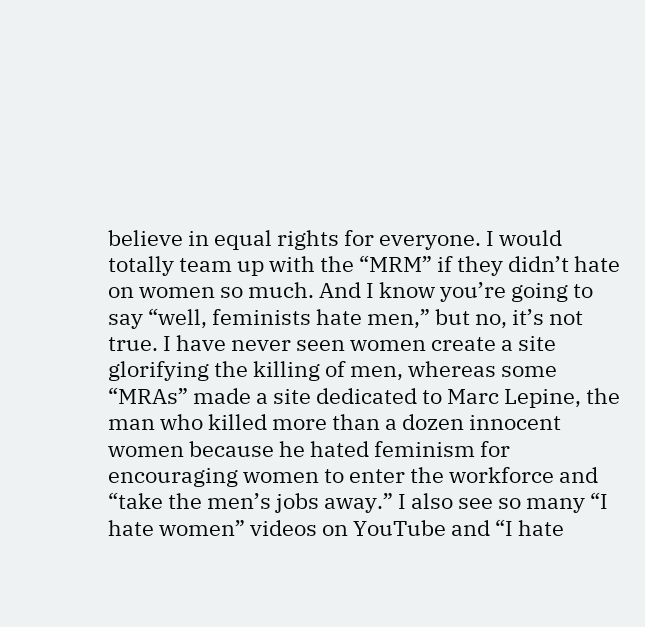believe in equal rights for everyone. I would totally team up with the “MRM” if they didn’t hate on women so much. And I know you’re going to say “well, feminists hate men,” but no, it’s not true. I have never seen women create a site glorifying the killing of men, whereas some “MRAs” made a site dedicated to Marc Lepine, the man who killed more than a dozen innocent women because he hated feminism for encouraging women to enter the workforce and “take the men’s jobs away.” I also see so many “I hate women” videos on YouTube and “I hate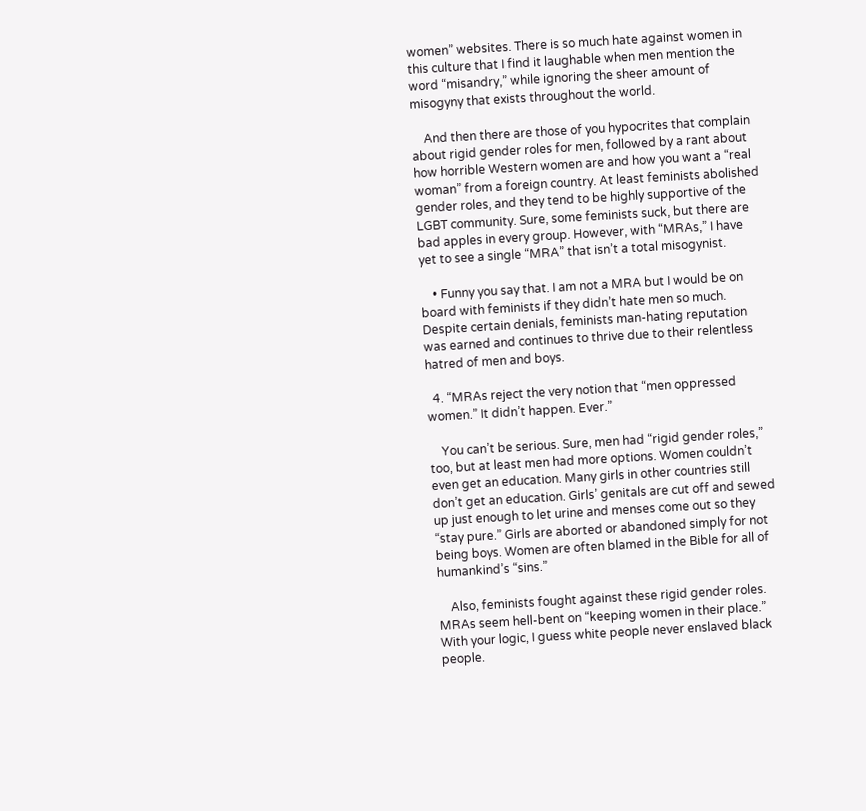women” websites. There is so much hate against women in this culture that I find it laughable when men mention the word “misandry,” while ignoring the sheer amount of misogyny that exists throughout the world.

    And then there are those of you hypocrites that complain about rigid gender roles for men, followed by a rant about how horrible Western women are and how you want a “real woman” from a foreign country. At least feminists abolished gender roles, and they tend to be highly supportive of the LGBT community. Sure, some feminists suck, but there are bad apples in every group. However, with “MRAs,” I have yet to see a single “MRA” that isn’t a total misogynist.

    • Funny you say that. I am not a MRA but I would be on board with feminists if they didn’t hate men so much. Despite certain denials, feminists man-hating reputation was earned and continues to thrive due to their relentless hatred of men and boys.

  4. “MRAs reject the very notion that “men oppressed women.” It didn’t happen. Ever.”

    You can’t be serious. Sure, men had “rigid gender roles,” too, but at least men had more options. Women couldn’t even get an education. Many girls in other countries still don’t get an education. Girls’ genitals are cut off and sewed up just enough to let urine and menses come out so they “stay pure.” Girls are aborted or abandoned simply for not being boys. Women are often blamed in the Bible for all of humankind’s “sins.”

    Also, feminists fought against these rigid gender roles. MRAs seem hell-bent on “keeping women in their place.” With your logic, I guess white people never enslaved black people.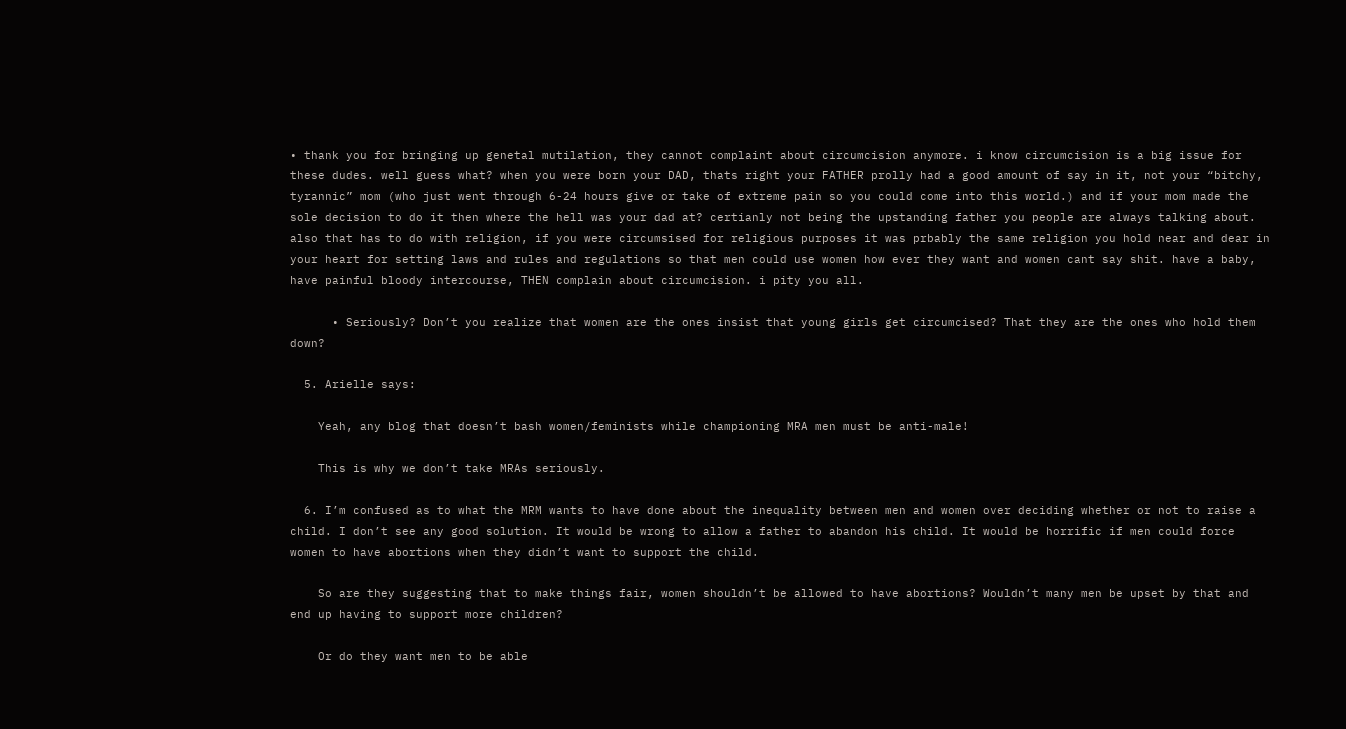• thank you for bringing up genetal mutilation, they cannot complaint about circumcision anymore. i know circumcision is a big issue for these dudes. well guess what? when you were born your DAD, thats right your FATHER prolly had a good amount of say in it, not your “bitchy, tyrannic” mom (who just went through 6-24 hours give or take of extreme pain so you could come into this world.) and if your mom made the sole decision to do it then where the hell was your dad at? certianly not being the upstanding father you people are always talking about. also that has to do with religion, if you were circumsised for religious purposes it was prbably the same religion you hold near and dear in your heart for setting laws and rules and regulations so that men could use women how ever they want and women cant say shit. have a baby, have painful bloody intercourse, THEN complain about circumcision. i pity you all.

      • Seriously? Don’t you realize that women are the ones insist that young girls get circumcised? That they are the ones who hold them down?

  5. Arielle says:

    Yeah, any blog that doesn’t bash women/feminists while championing MRA men must be anti-male!

    This is why we don’t take MRAs seriously.

  6. I’m confused as to what the MRM wants to have done about the inequality between men and women over deciding whether or not to raise a child. I don’t see any good solution. It would be wrong to allow a father to abandon his child. It would be horrific if men could force women to have abortions when they didn’t want to support the child.

    So are they suggesting that to make things fair, women shouldn’t be allowed to have abortions? Wouldn’t many men be upset by that and end up having to support more children?

    Or do they want men to be able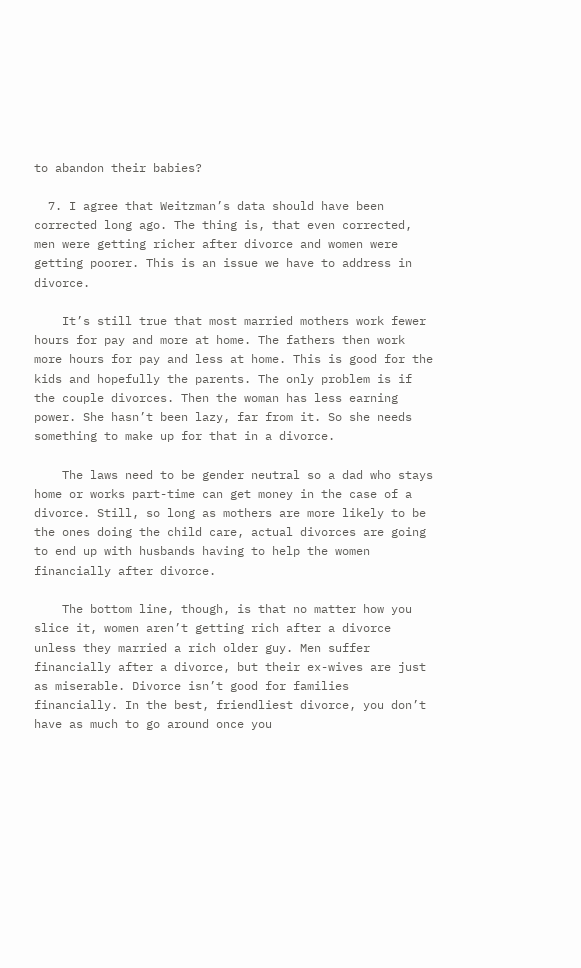to abandon their babies?

  7. I agree that Weitzman’s data should have been corrected long ago. The thing is, that even corrected, men were getting richer after divorce and women were getting poorer. This is an issue we have to address in divorce.

    It’s still true that most married mothers work fewer hours for pay and more at home. The fathers then work more hours for pay and less at home. This is good for the kids and hopefully the parents. The only problem is if the couple divorces. Then the woman has less earning power. She hasn’t been lazy, far from it. So she needs something to make up for that in a divorce.

    The laws need to be gender neutral so a dad who stays home or works part-time can get money in the case of a divorce. Still, so long as mothers are more likely to be the ones doing the child care, actual divorces are going to end up with husbands having to help the women financially after divorce.

    The bottom line, though, is that no matter how you slice it, women aren’t getting rich after a divorce unless they married a rich older guy. Men suffer financially after a divorce, but their ex-wives are just as miserable. Divorce isn’t good for families financially. In the best, friendliest divorce, you don’t have as much to go around once you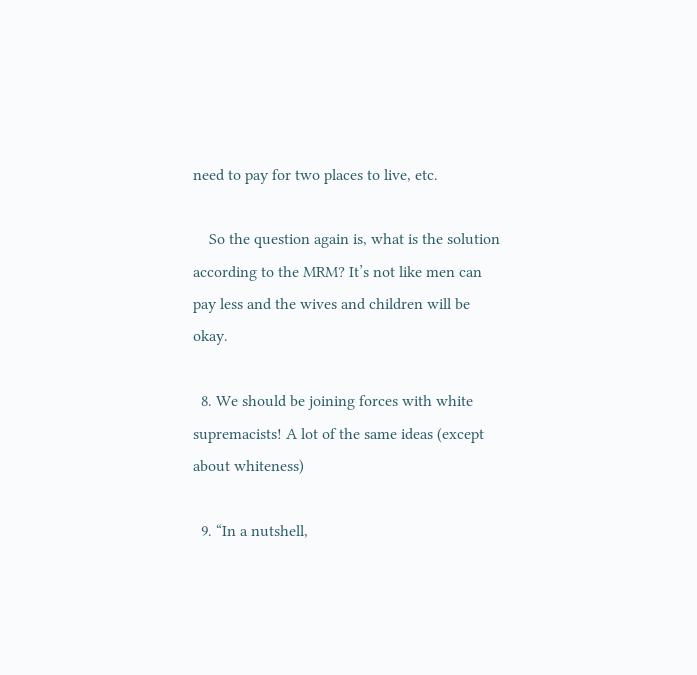need to pay for two places to live, etc.

    So the question again is, what is the solution according to the MRM? It’s not like men can pay less and the wives and children will be okay.

  8. We should be joining forces with white supremacists! A lot of the same ideas (except about whiteness)

  9. “In a nutshell,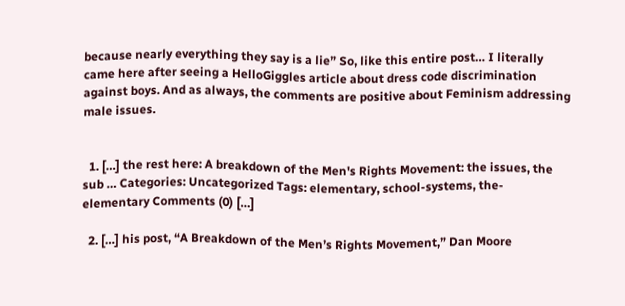because nearly everything they say is a lie” So, like this entire post… I literally came here after seeing a HelloGiggles article about dress code discrimination against boys. And as always, the comments are positive about Feminism addressing male issues.


  1. […] the rest here: A breakdown of the Men's Rights Movement: the issues, the sub … Categories: Uncategorized Tags: elementary, school-systems, the-elementary Comments (0) […]

  2. […] his post, “A Breakdown of the Men’s Rights Movement,” Dan Moore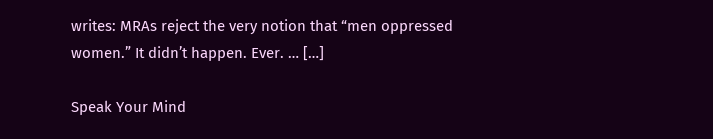writes: MRAs reject the very notion that “men oppressed women.” It didn’t happen. Ever. … […]

Speak Your Mind